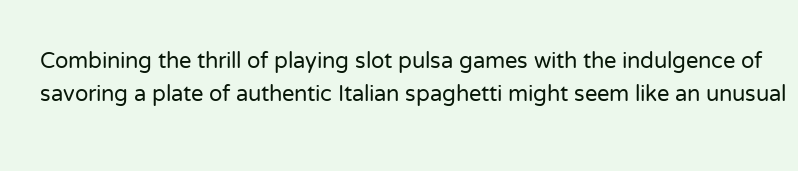Combining the thrill of playing slot pulsa games with the indulgence of savoring a plate of authentic Italian spaghetti might seem like an unusual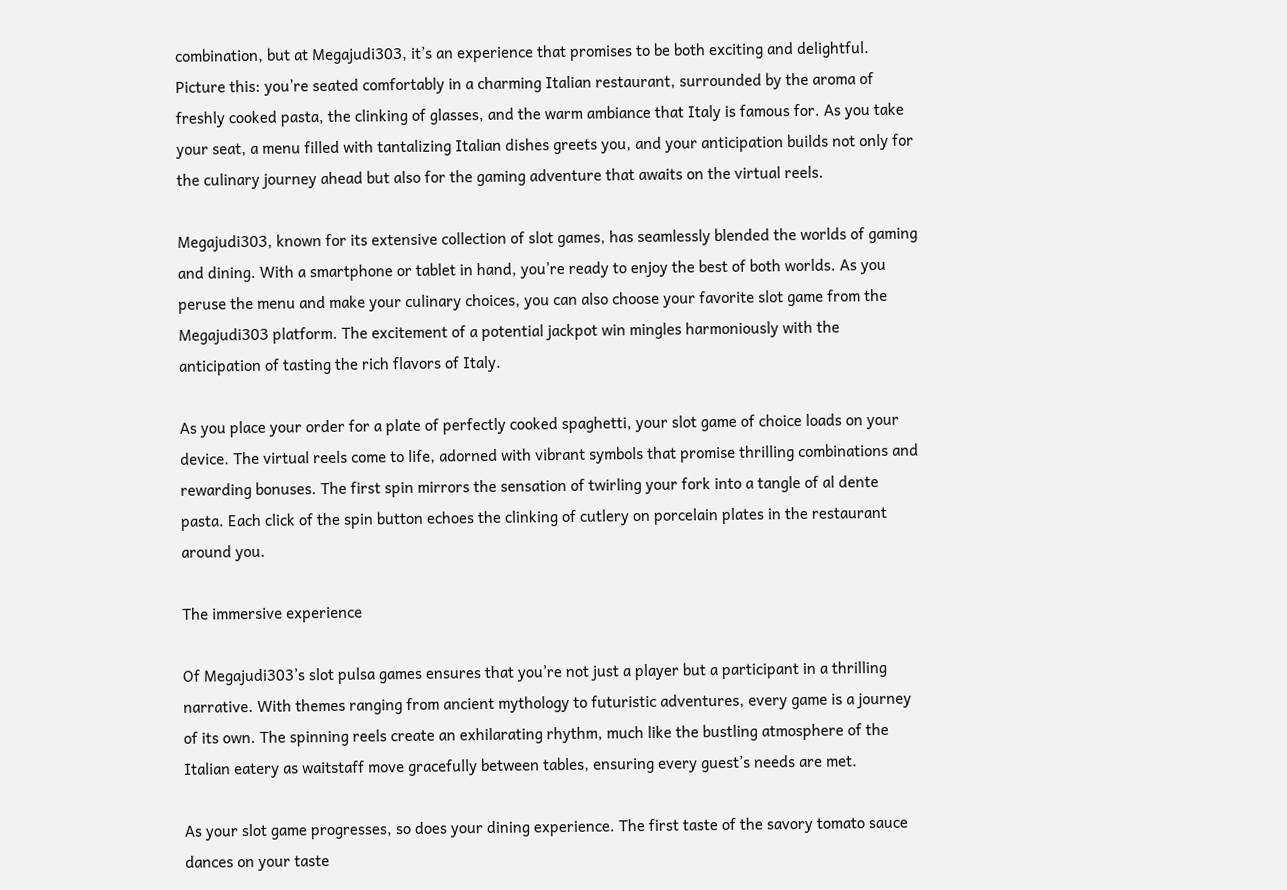combination, but at Megajudi303, it’s an experience that promises to be both exciting and delightful. Picture this: you’re seated comfortably in a charming Italian restaurant, surrounded by the aroma of freshly cooked pasta, the clinking of glasses, and the warm ambiance that Italy is famous for. As you take your seat, a menu filled with tantalizing Italian dishes greets you, and your anticipation builds not only for the culinary journey ahead but also for the gaming adventure that awaits on the virtual reels.

Megajudi303, known for its extensive collection of slot games, has seamlessly blended the worlds of gaming and dining. With a smartphone or tablet in hand, you’re ready to enjoy the best of both worlds. As you peruse the menu and make your culinary choices, you can also choose your favorite slot game from the Megajudi303 platform. The excitement of a potential jackpot win mingles harmoniously with the anticipation of tasting the rich flavors of Italy.

As you place your order for a plate of perfectly cooked spaghetti, your slot game of choice loads on your device. The virtual reels come to life, adorned with vibrant symbols that promise thrilling combinations and rewarding bonuses. The first spin mirrors the sensation of twirling your fork into a tangle of al dente pasta. Each click of the spin button echoes the clinking of cutlery on porcelain plates in the restaurant around you.

The immersive experience

Of Megajudi303’s slot pulsa games ensures that you’re not just a player but a participant in a thrilling narrative. With themes ranging from ancient mythology to futuristic adventures, every game is a journey of its own. The spinning reels create an exhilarating rhythm, much like the bustling atmosphere of the Italian eatery as waitstaff move gracefully between tables, ensuring every guest’s needs are met.

As your slot game progresses, so does your dining experience. The first taste of the savory tomato sauce dances on your taste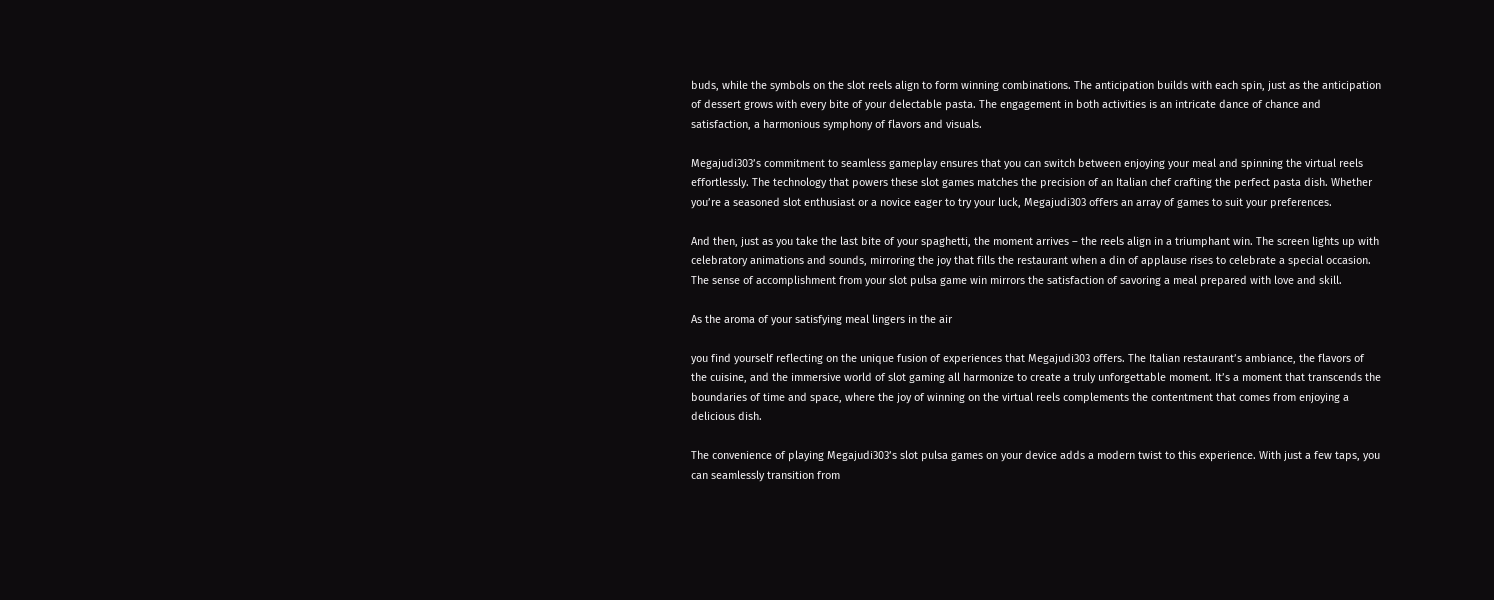buds, while the symbols on the slot reels align to form winning combinations. The anticipation builds with each spin, just as the anticipation of dessert grows with every bite of your delectable pasta. The engagement in both activities is an intricate dance of chance and satisfaction, a harmonious symphony of flavors and visuals.

Megajudi303’s commitment to seamless gameplay ensures that you can switch between enjoying your meal and spinning the virtual reels effortlessly. The technology that powers these slot games matches the precision of an Italian chef crafting the perfect pasta dish. Whether you’re a seasoned slot enthusiast or a novice eager to try your luck, Megajudi303 offers an array of games to suit your preferences.

And then, just as you take the last bite of your spaghetti, the moment arrives – the reels align in a triumphant win. The screen lights up with celebratory animations and sounds, mirroring the joy that fills the restaurant when a din of applause rises to celebrate a special occasion. The sense of accomplishment from your slot pulsa game win mirrors the satisfaction of savoring a meal prepared with love and skill.

As the aroma of your satisfying meal lingers in the air

you find yourself reflecting on the unique fusion of experiences that Megajudi303 offers. The Italian restaurant’s ambiance, the flavors of the cuisine, and the immersive world of slot gaming all harmonize to create a truly unforgettable moment. It’s a moment that transcends the boundaries of time and space, where the joy of winning on the virtual reels complements the contentment that comes from enjoying a delicious dish.

The convenience of playing Megajudi303’s slot pulsa games on your device adds a modern twist to this experience. With just a few taps, you can seamlessly transition from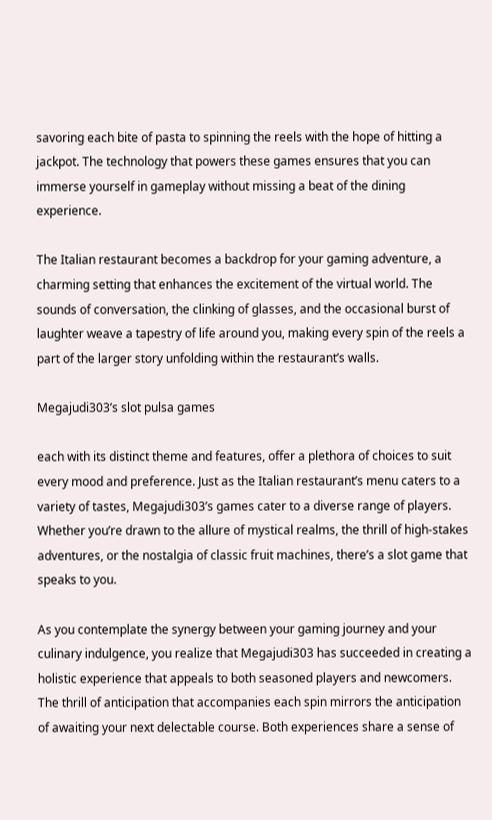savoring each bite of pasta to spinning the reels with the hope of hitting a jackpot. The technology that powers these games ensures that you can immerse yourself in gameplay without missing a beat of the dining experience.

The Italian restaurant becomes a backdrop for your gaming adventure, a charming setting that enhances the excitement of the virtual world. The sounds of conversation, the clinking of glasses, and the occasional burst of laughter weave a tapestry of life around you, making every spin of the reels a part of the larger story unfolding within the restaurant’s walls.

Megajudi303’s slot pulsa games

each with its distinct theme and features, offer a plethora of choices to suit every mood and preference. Just as the Italian restaurant’s menu caters to a variety of tastes, Megajudi303’s games cater to a diverse range of players. Whether you’re drawn to the allure of mystical realms, the thrill of high-stakes adventures, or the nostalgia of classic fruit machines, there’s a slot game that speaks to you.

As you contemplate the synergy between your gaming journey and your culinary indulgence, you realize that Megajudi303 has succeeded in creating a holistic experience that appeals to both seasoned players and newcomers. The thrill of anticipation that accompanies each spin mirrors the anticipation of awaiting your next delectable course. Both experiences share a sense of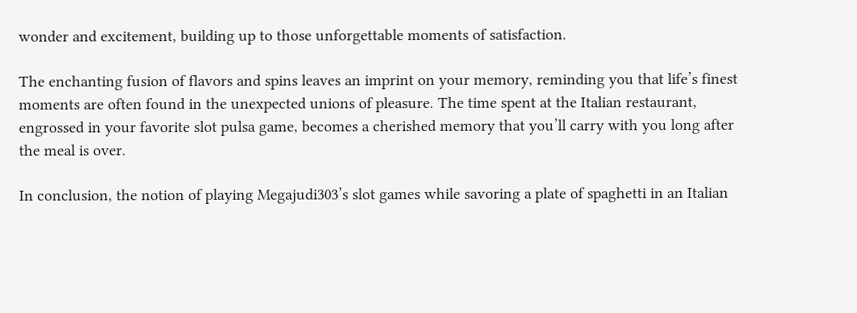wonder and excitement, building up to those unforgettable moments of satisfaction.

The enchanting fusion of flavors and spins leaves an imprint on your memory, reminding you that life’s finest moments are often found in the unexpected unions of pleasure. The time spent at the Italian restaurant, engrossed in your favorite slot pulsa game, becomes a cherished memory that you’ll carry with you long after the meal is over.

In conclusion, the notion of playing Megajudi303’s slot games while savoring a plate of spaghetti in an Italian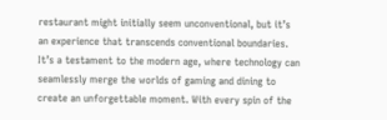restaurant might initially seem unconventional, but it’s an experience that transcends conventional boundaries. It’s a testament to the modern age, where technology can seamlessly merge the worlds of gaming and dining to create an unforgettable moment. With every spin of the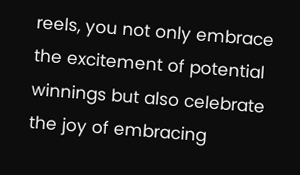reels, you not only embrace the excitement of potential winnings but also celebrate the joy of embracing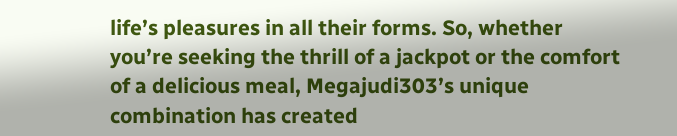life’s pleasures in all their forms. So, whether you’re seeking the thrill of a jackpot or the comfort of a delicious meal, Megajudi303’s unique combination has created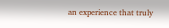an experience that truly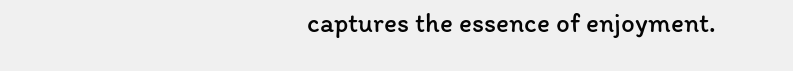captures the essence of enjoyment.